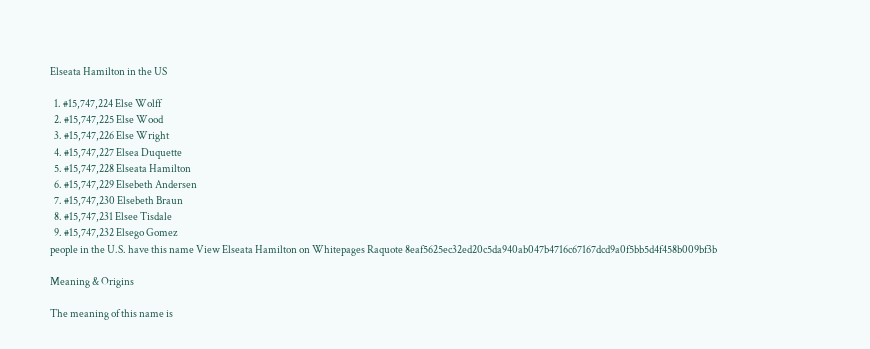Elseata Hamilton in the US

  1. #15,747,224 Else Wolff
  2. #15,747,225 Else Wood
  3. #15,747,226 Else Wright
  4. #15,747,227 Elsea Duquette
  5. #15,747,228 Elseata Hamilton
  6. #15,747,229 Elsebeth Andersen
  7. #15,747,230 Elsebeth Braun
  8. #15,747,231 Elsee Tisdale
  9. #15,747,232 Elsego Gomez
people in the U.S. have this name View Elseata Hamilton on Whitepages Raquote 8eaf5625ec32ed20c5da940ab047b4716c67167dcd9a0f5bb5d4f458b009bf3b

Meaning & Origins

The meaning of this name is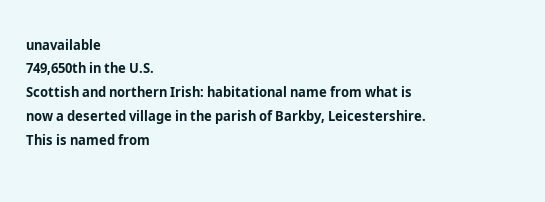unavailable
749,650th in the U.S.
Scottish and northern Irish: habitational name from what is now a deserted village in the parish of Barkby, Leicestershire. This is named from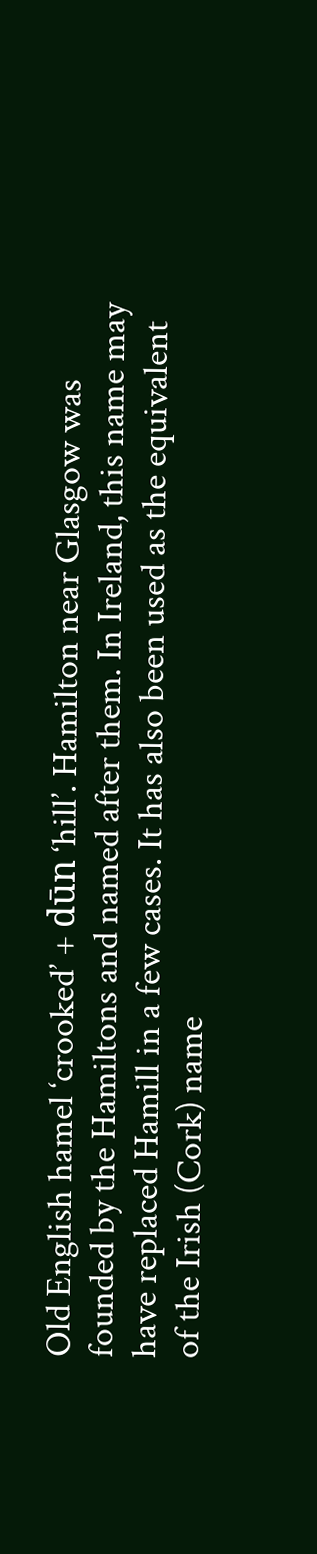Old English hamel ‘crooked’ + dūn ‘hill’. Hamilton near Glasgow was founded by the Hamiltons and named after them. In Ireland, this name may have replaced Hamill in a few cases. It has also been used as the equivalent of the Irish (Cork) name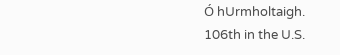Ó hUrmholtaigh.
106th in the U.S.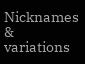Nicknames & variations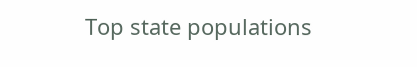Top state populations